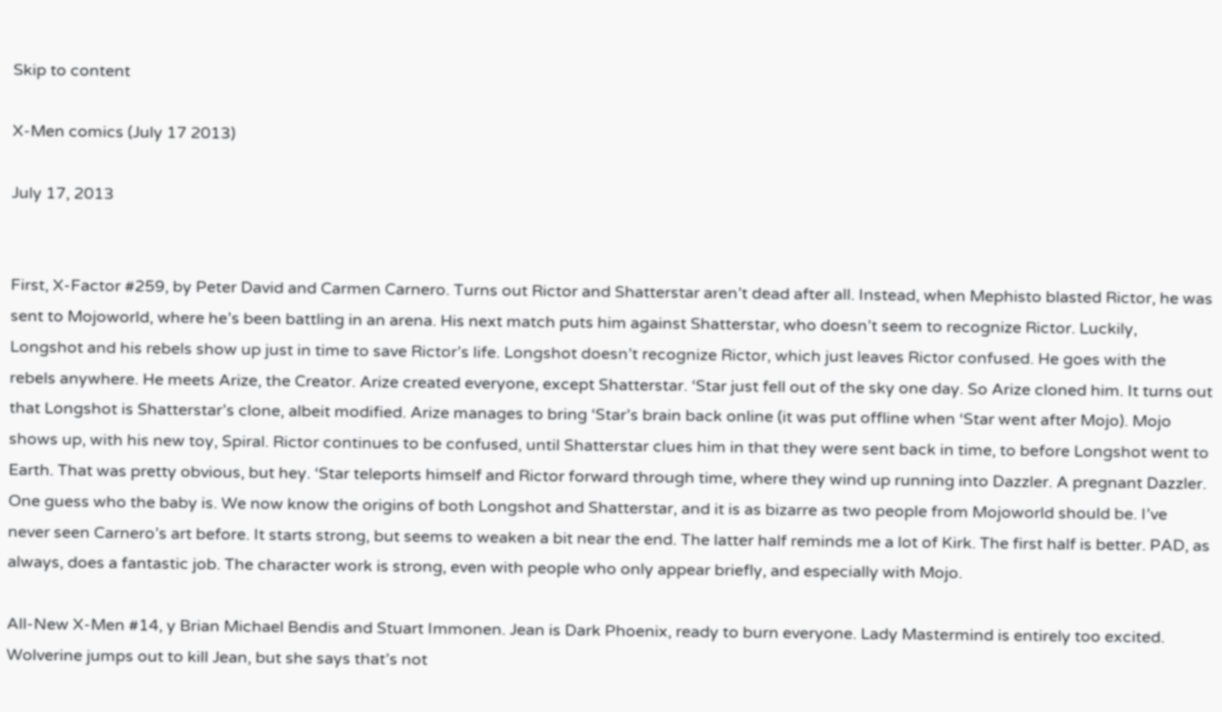Skip to content

X-Men comics (July 17 2013)

July 17, 2013


First, X-Factor #259, by Peter David and Carmen Carnero. Turns out Rictor and Shatterstar aren’t dead after all. Instead, when Mephisto blasted Rictor, he was sent to Mojoworld, where he’s been battling in an arena. His next match puts him against Shatterstar, who doesn’t seem to recognize Rictor. Luckily, Longshot and his rebels show up just in time to save Rictor’s life. Longshot doesn’t recognize Rictor, which just leaves Rictor confused. He goes with the rebels anywhere. He meets Arize, the Creator. Arize created everyone, except Shatterstar. ‘Star just fell out of the sky one day. So Arize cloned him. It turns out that Longshot is Shatterstar’s clone, albeit modified. Arize manages to bring ‘Star’s brain back online (it was put offline when ‘Star went after Mojo). Mojo shows up, with his new toy, Spiral. Rictor continues to be confused, until Shatterstar clues him in that they were sent back in time, to before Longshot went to Earth. That was pretty obvious, but hey. ‘Star teleports himself and Rictor forward through time, where they wind up running into Dazzler. A pregnant Dazzler. One guess who the baby is. We now know the origins of both Longshot and Shatterstar, and it is as bizarre as two people from Mojoworld should be. I’ve never seen Carnero’s art before. It starts strong, but seems to weaken a bit near the end. The latter half reminds me a lot of Kirk. The first half is better. PAD, as always, does a fantastic job. The character work is strong, even with people who only appear briefly, and especially with Mojo.

All-New X-Men #14, y Brian Michael Bendis and Stuart Immonen. Jean is Dark Phoenix, ready to burn everyone. Lady Mastermind is entirely too excited. Wolverine jumps out to kill Jean, but she says that’s not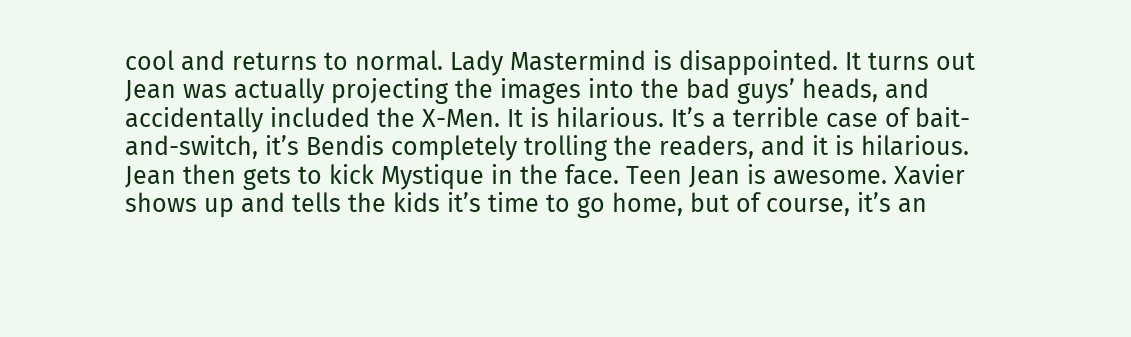cool and returns to normal. Lady Mastermind is disappointed. It turns out Jean was actually projecting the images into the bad guys’ heads, and accidentally included the X-Men. It is hilarious. It’s a terrible case of bait-and-switch, it’s Bendis completely trolling the readers, and it is hilarious. Jean then gets to kick Mystique in the face. Teen Jean is awesome. Xavier shows up and tells the kids it’s time to go home, but of course, it’s an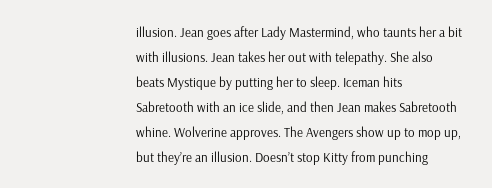illusion. Jean goes after Lady Mastermind, who taunts her a bit with illusions. Jean takes her out with telepathy. She also beats Mystique by putting her to sleep. Iceman hits Sabretooth with an ice slide, and then Jean makes Sabretooth whine. Wolverine approves. The Avengers show up to mop up, but they’re an illusion. Doesn’t stop Kitty from punching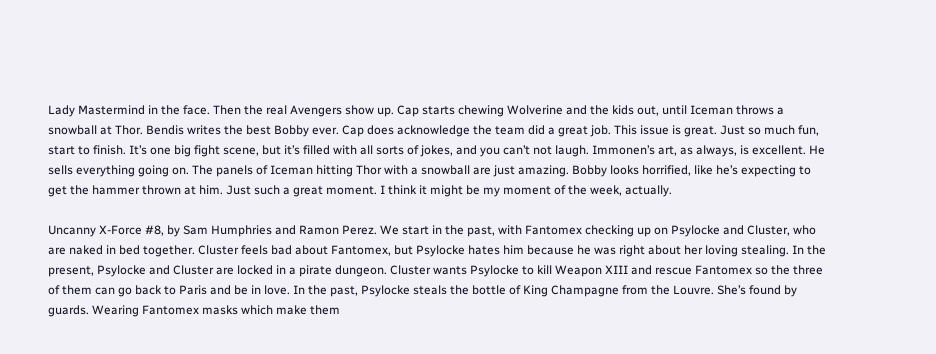Lady Mastermind in the face. Then the real Avengers show up. Cap starts chewing Wolverine and the kids out, until Iceman throws a snowball at Thor. Bendis writes the best Bobby ever. Cap does acknowledge the team did a great job. This issue is great. Just so much fun, start to finish. It’s one big fight scene, but it’s filled with all sorts of jokes, and you can’t not laugh. Immonen’s art, as always, is excellent. He sells everything going on. The panels of Iceman hitting Thor with a snowball are just amazing. Bobby looks horrified, like he’s expecting to get the hammer thrown at him. Just such a great moment. I think it might be my moment of the week, actually.

Uncanny X-Force #8, by Sam Humphries and Ramon Perez. We start in the past, with Fantomex checking up on Psylocke and Cluster, who are naked in bed together. Cluster feels bad about Fantomex, but Psylocke hates him because he was right about her loving stealing. In the present, Psylocke and Cluster are locked in a pirate dungeon. Cluster wants Psylocke to kill Weapon XIII and rescue Fantomex so the three of them can go back to Paris and be in love. In the past, Psylocke steals the bottle of King Champagne from the Louvre. She’s found by guards. Wearing Fantomex masks which make them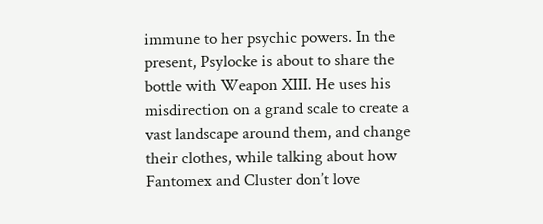immune to her psychic powers. In the present, Psylocke is about to share the bottle with Weapon XIII. He uses his misdirection on a grand scale to create a vast landscape around them, and change their clothes, while talking about how Fantomex and Cluster don’t love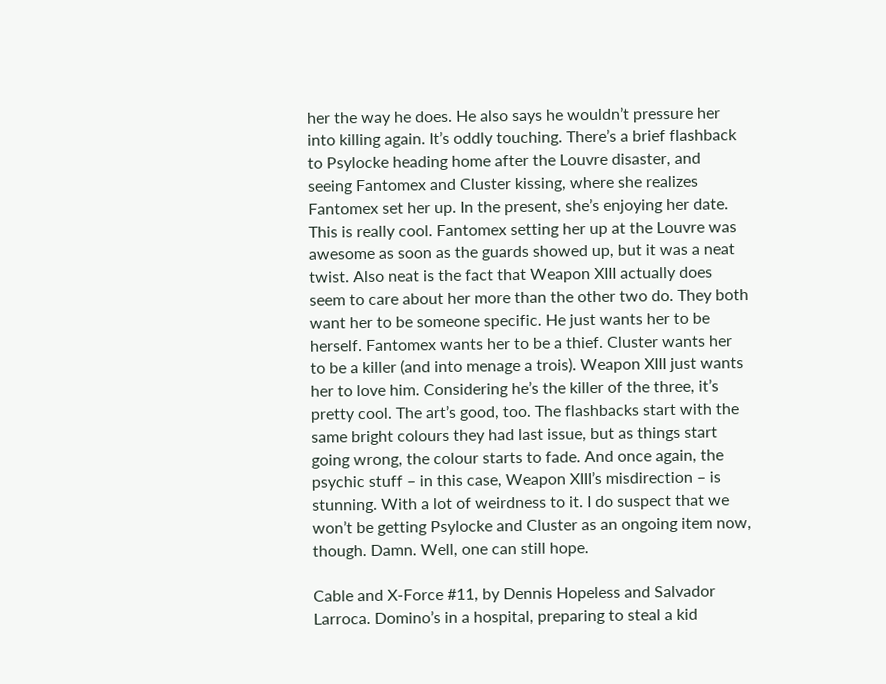her the way he does. He also says he wouldn’t pressure her into killing again. It’s oddly touching. There’s a brief flashback to Psylocke heading home after the Louvre disaster, and seeing Fantomex and Cluster kissing, where she realizes Fantomex set her up. In the present, she’s enjoying her date. This is really cool. Fantomex setting her up at the Louvre was awesome as soon as the guards showed up, but it was a neat twist. Also neat is the fact that Weapon XIII actually does seem to care about her more than the other two do. They both want her to be someone specific. He just wants her to be herself. Fantomex wants her to be a thief. Cluster wants her to be a killer (and into menage a trois). Weapon XIII just wants her to love him. Considering he’s the killer of the three, it’s pretty cool. The art’s good, too. The flashbacks start with the same bright colours they had last issue, but as things start going wrong, the colour starts to fade. And once again, the psychic stuff – in this case, Weapon XIII’s misdirection – is stunning. With a lot of weirdness to it. I do suspect that we won’t be getting Psylocke and Cluster as an ongoing item now, though. Damn. Well, one can still hope.

Cable and X-Force #11, by Dennis Hopeless and Salvador Larroca. Domino’s in a hospital, preparing to steal a kid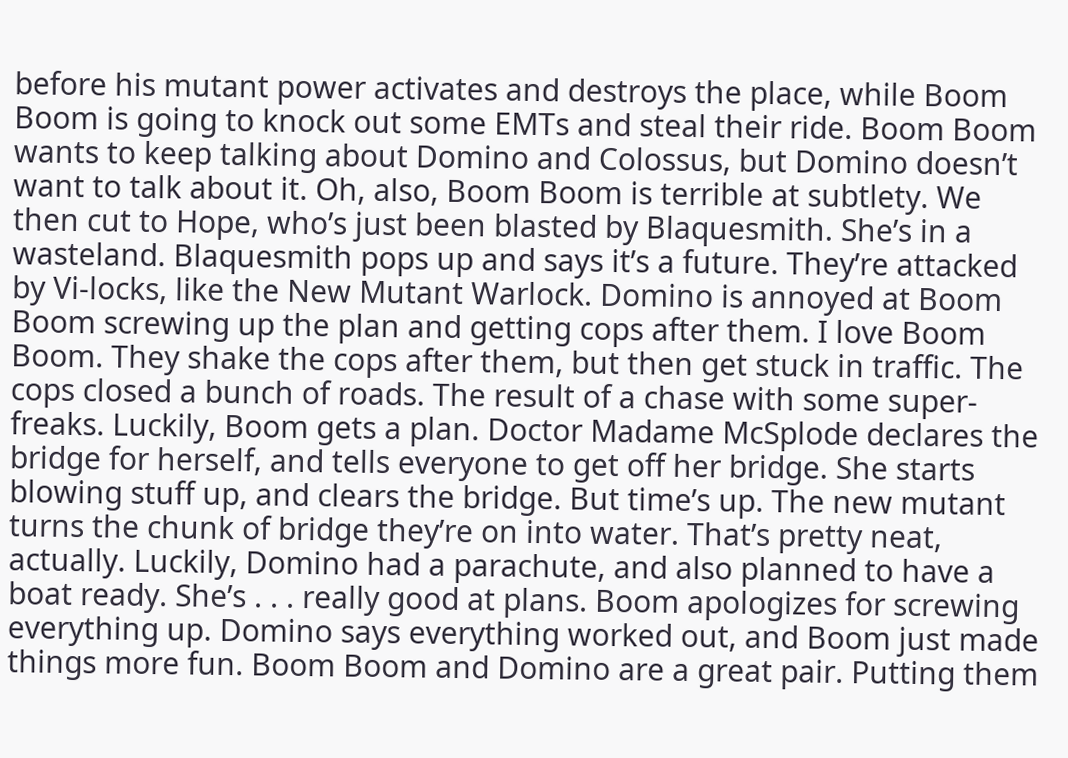before his mutant power activates and destroys the place, while Boom Boom is going to knock out some EMTs and steal their ride. Boom Boom wants to keep talking about Domino and Colossus, but Domino doesn’t want to talk about it. Oh, also, Boom Boom is terrible at subtlety. We then cut to Hope, who’s just been blasted by Blaquesmith. She’s in a wasteland. Blaquesmith pops up and says it’s a future. They’re attacked by Vi-locks, like the New Mutant Warlock. Domino is annoyed at Boom Boom screwing up the plan and getting cops after them. I love Boom Boom. They shake the cops after them, but then get stuck in traffic. The cops closed a bunch of roads. The result of a chase with some super-freaks. Luckily, Boom gets a plan. Doctor Madame McSplode declares the bridge for herself, and tells everyone to get off her bridge. She starts blowing stuff up, and clears the bridge. But time’s up. The new mutant turns the chunk of bridge they’re on into water. That’s pretty neat, actually. Luckily, Domino had a parachute, and also planned to have a boat ready. She’s . . . really good at plans. Boom apologizes for screwing everything up. Domino says everything worked out, and Boom just made things more fun. Boom Boom and Domino are a great pair. Putting them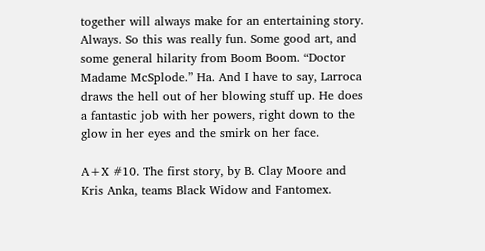together will always make for an entertaining story. Always. So this was really fun. Some good art, and some general hilarity from Boom Boom. “Doctor Madame McSplode.” Ha. And I have to say, Larroca draws the hell out of her blowing stuff up. He does a fantastic job with her powers, right down to the glow in her eyes and the smirk on her face.

A+X #10. The first story, by B. Clay Moore and Kris Anka, teams Black Widow and Fantomex.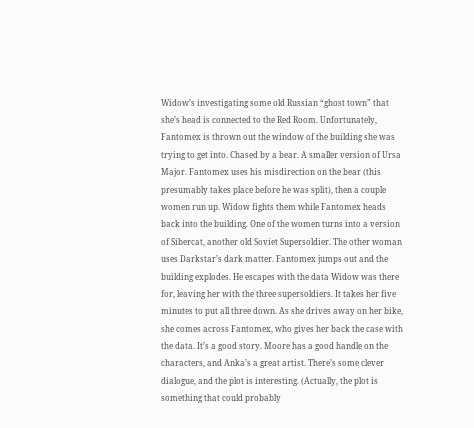Widow’s investigating some old Russian “ghost town” that she’s head is connected to the Red Room. Unfortunately, Fantomex is thrown out the window of the building she was trying to get into. Chased by a bear. A smaller version of Ursa Major. Fantomex uses his misdirection on the bear (this presumably takes place before he was split), then a couple women run up. Widow fights them while Fantomex heads back into the building. One of the women turns into a version of Sibercat, another old Soviet Supersoldier. The other woman uses Darkstar’s dark matter. Fantomex jumps out and the building explodes. He escapes with the data Widow was there for, leaving her with the three supersoldiers. It takes her five minutes to put all three down. As she drives away on her bike, she comes across Fantomex, who gives her back the case with the data. It’s a good story. Moore has a good handle on the characters, and Anka’s a great artist. There’s some clever dialogue, and the plot is interesting. (Actually, the plot is something that could probably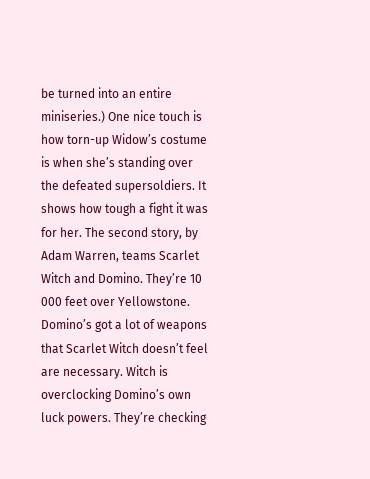be turned into an entire miniseries.) One nice touch is how torn-up Widow’s costume is when she’s standing over the defeated supersoldiers. It shows how tough a fight it was for her. The second story, by Adam Warren, teams Scarlet Witch and Domino. They’re 10 000 feet over Yellowstone. Domino’s got a lot of weapons that Scarlet Witch doesn’t feel are necessary. Witch is overclocking Domino’s own luck powers. They’re checking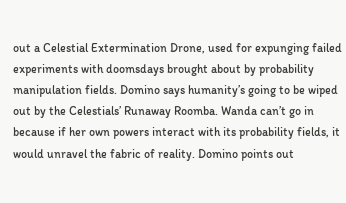out a Celestial Extermination Drone, used for expunging failed experiments with doomsdays brought about by probability manipulation fields. Domino says humanity’s going to be wiped out by the Celestials’ Runaway Roomba. Wanda can’t go in because if her own powers interact with its probability fields, it would unravel the fabric of reality. Domino points out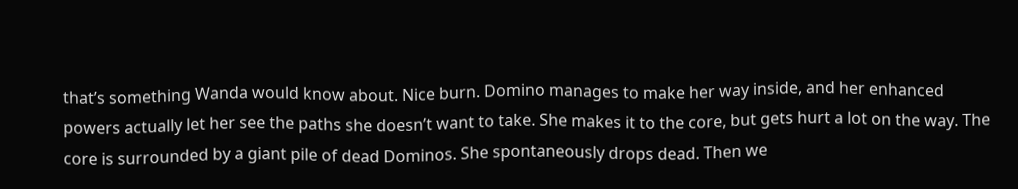that’s something Wanda would know about. Nice burn. Domino manages to make her way inside, and her enhanced powers actually let her see the paths she doesn’t want to take. She makes it to the core, but gets hurt a lot on the way. The core is surrounded by a giant pile of dead Dominos. She spontaneously drops dead. Then we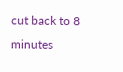cut back to 8 minutes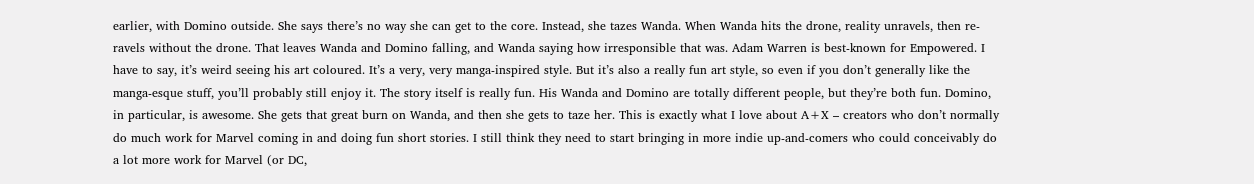earlier, with Domino outside. She says there’s no way she can get to the core. Instead, she tazes Wanda. When Wanda hits the drone, reality unravels, then re-ravels without the drone. That leaves Wanda and Domino falling, and Wanda saying how irresponsible that was. Adam Warren is best-known for Empowered. I have to say, it’s weird seeing his art coloured. It’s a very, very manga-inspired style. But it’s also a really fun art style, so even if you don’t generally like the manga-esque stuff, you’ll probably still enjoy it. The story itself is really fun. His Wanda and Domino are totally different people, but they’re both fun. Domino, in particular, is awesome. She gets that great burn on Wanda, and then she gets to taze her. This is exactly what I love about A+X – creators who don’t normally do much work for Marvel coming in and doing fun short stories. I still think they need to start bringing in more indie up-and-comers who could conceivably do a lot more work for Marvel (or DC,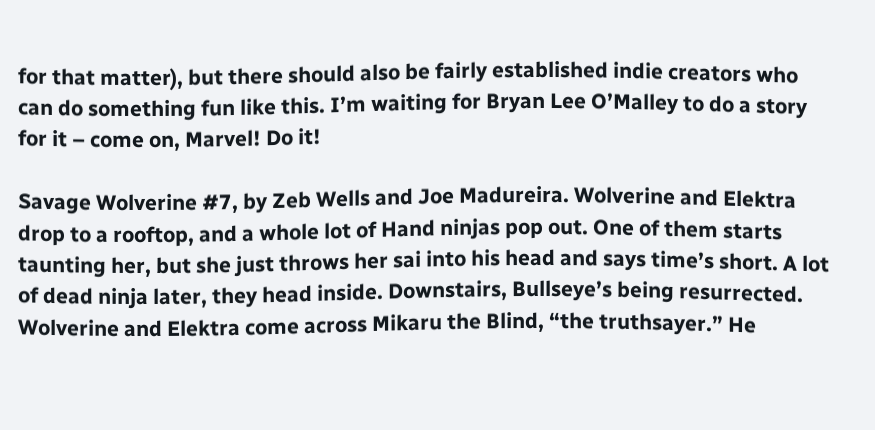for that matter), but there should also be fairly established indie creators who can do something fun like this. I’m waiting for Bryan Lee O’Malley to do a story for it – come on, Marvel! Do it!

Savage Wolverine #7, by Zeb Wells and Joe Madureira. Wolverine and Elektra drop to a rooftop, and a whole lot of Hand ninjas pop out. One of them starts taunting her, but she just throws her sai into his head and says time’s short. A lot of dead ninja later, they head inside. Downstairs, Bullseye’s being resurrected. Wolverine and Elektra come across Mikaru the Blind, “the truthsayer.” He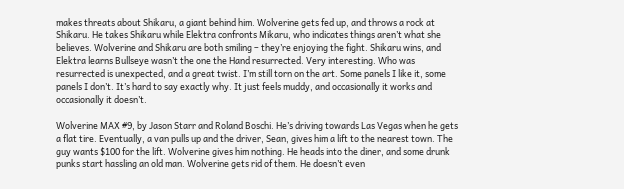makes threats about Shikaru, a giant behind him. Wolverine gets fed up, and throws a rock at Shikaru. He takes Shikaru while Elektra confronts Mikaru, who indicates things aren’t what she believes. Wolverine and Shikaru are both smiling – they’re enjoying the fight. Shikaru wins, and Elektra learns Bullseye wasn’t the one the Hand resurrected. Very interesting. Who was resurrected is unexpected, and a great twist. I’m still torn on the art. Some panels I like it, some panels I don’t. It’s hard to say exactly why. It just feels muddy, and occasionally it works and occasionally it doesn’t.

Wolverine MAX #9, by Jason Starr and Roland Boschi. He’s driving towards Las Vegas when he gets a flat tire. Eventually, a van pulls up and the driver, Sean, gives him a lift to the nearest town. The guy wants $100 for the lift. Wolverine gives him nothing. He heads into the diner, and some drunk punks start hassling an old man. Wolverine gets rid of them. He doesn’t even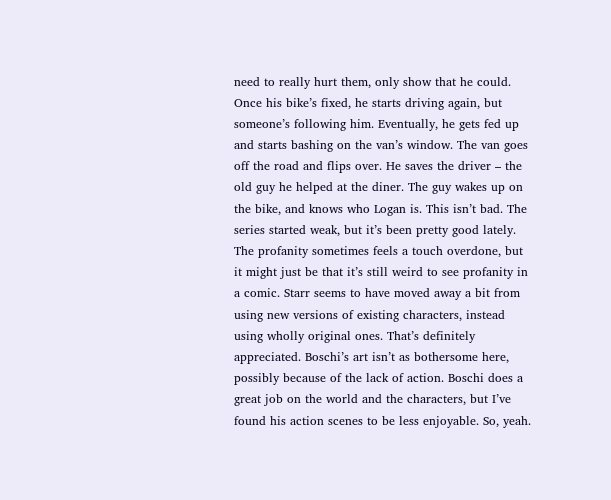need to really hurt them, only show that he could. Once his bike’s fixed, he starts driving again, but someone’s following him. Eventually, he gets fed up and starts bashing on the van’s window. The van goes off the road and flips over. He saves the driver – the old guy he helped at the diner. The guy wakes up on the bike, and knows who Logan is. This isn’t bad. The series started weak, but it’s been pretty good lately. The profanity sometimes feels a touch overdone, but it might just be that it’s still weird to see profanity in a comic. Starr seems to have moved away a bit from using new versions of existing characters, instead using wholly original ones. That’s definitely appreciated. Boschi’s art isn’t as bothersome here, possibly because of the lack of action. Boschi does a great job on the world and the characters, but I’ve found his action scenes to be less enjoyable. So, yeah.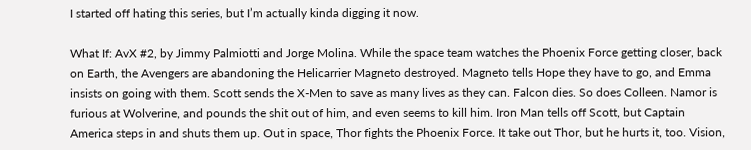I started off hating this series, but I’m actually kinda digging it now.

What If: AvX #2, by Jimmy Palmiotti and Jorge Molina. While the space team watches the Phoenix Force getting closer, back on Earth, the Avengers are abandoning the Helicarrier Magneto destroyed. Magneto tells Hope they have to go, and Emma insists on going with them. Scott sends the X-Men to save as many lives as they can. Falcon dies. So does Colleen. Namor is furious at Wolverine, and pounds the shit out of him, and even seems to kill him. Iron Man tells off Scott, but Captain America steps in and shuts them up. Out in space, Thor fights the Phoenix Force. It take out Thor, but he hurts it, too. Vision,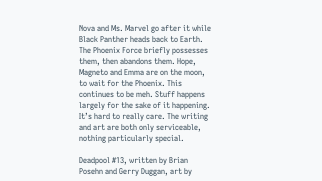Nova and Ms. Marvel go after it while Black Panther heads back to Earth. The Phoenix Force briefly possesses them, then abandons them. Hope, Magneto and Emma are on the moon, to wait for the Phoenix. This continues to be meh. Stuff happens largely for the sake of it happening. It’s hard to really care. The writing and art are both only serviceable, nothing particularly special.

Deadpool #13, written by Brian Posehn and Gerry Duggan, art by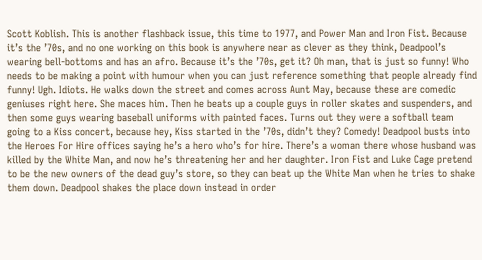Scott Koblish. This is another flashback issue, this time to 1977, and Power Man and Iron Fist. Because it’s the ’70s, and no one working on this book is anywhere near as clever as they think, Deadpool’s wearing bell-bottoms and has an afro. Because it’s the ’70s, get it? Oh man, that is just so funny! Who needs to be making a point with humour when you can just reference something that people already find funny! Ugh. Idiots. He walks down the street and comes across Aunt May, because these are comedic geniuses right here. She maces him. Then he beats up a couple guys in roller skates and suspenders, and then some guys wearing baseball uniforms with painted faces. Turns out they were a softball team going to a Kiss concert, because hey, Kiss started in the ’70s, didn’t they? Comedy! Deadpool busts into the Heroes For Hire offices saying he’s a hero who’s for hire. There’s a woman there whose husband was killed by the White Man, and now he’s threatening her and her daughter. Iron Fist and Luke Cage pretend to be the new owners of the dead guy’s store, so they can beat up the White Man when he tries to shake them down. Deadpool shakes the place down instead in order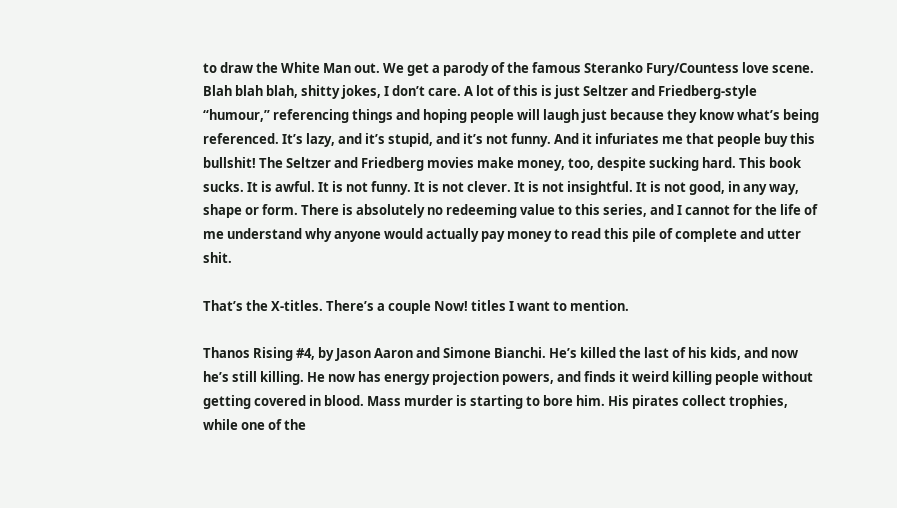to draw the White Man out. We get a parody of the famous Steranko Fury/Countess love scene. Blah blah blah, shitty jokes, I don’t care. A lot of this is just Seltzer and Friedberg-style “humour,” referencing things and hoping people will laugh just because they know what’s being referenced. It’s lazy, and it’s stupid, and it’s not funny. And it infuriates me that people buy this bullshit! The Seltzer and Friedberg movies make money, too, despite sucking hard. This book sucks. It is awful. It is not funny. It is not clever. It is not insightful. It is not good, in any way, shape or form. There is absolutely no redeeming value to this series, and I cannot for the life of me understand why anyone would actually pay money to read this pile of complete and utter shit.

That’s the X-titles. There’s a couple Now! titles I want to mention.

Thanos Rising #4, by Jason Aaron and Simone Bianchi. He’s killed the last of his kids, and now he’s still killing. He now has energy projection powers, and finds it weird killing people without getting covered in blood. Mass murder is starting to bore him. His pirates collect trophies, while one of the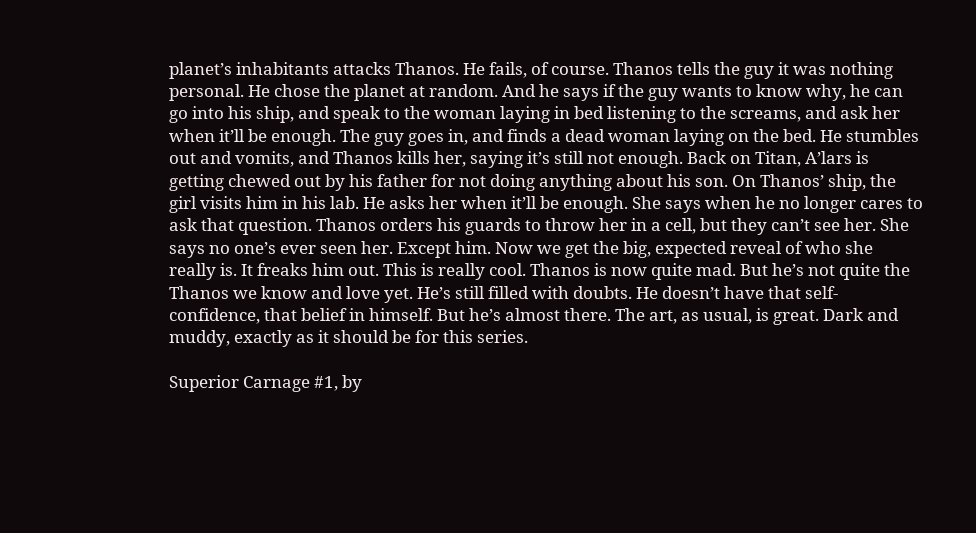planet’s inhabitants attacks Thanos. He fails, of course. Thanos tells the guy it was nothing personal. He chose the planet at random. And he says if the guy wants to know why, he can go into his ship, and speak to the woman laying in bed listening to the screams, and ask her when it’ll be enough. The guy goes in, and finds a dead woman laying on the bed. He stumbles out and vomits, and Thanos kills her, saying it’s still not enough. Back on Titan, A’lars is getting chewed out by his father for not doing anything about his son. On Thanos’ ship, the girl visits him in his lab. He asks her when it’ll be enough. She says when he no longer cares to ask that question. Thanos orders his guards to throw her in a cell, but they can’t see her. She says no one’s ever seen her. Except him. Now we get the big, expected reveal of who she really is. It freaks him out. This is really cool. Thanos is now quite mad. But he’s not quite the Thanos we know and love yet. He’s still filled with doubts. He doesn’t have that self-confidence, that belief in himself. But he’s almost there. The art, as usual, is great. Dark and muddy, exactly as it should be for this series.

Superior Carnage #1, by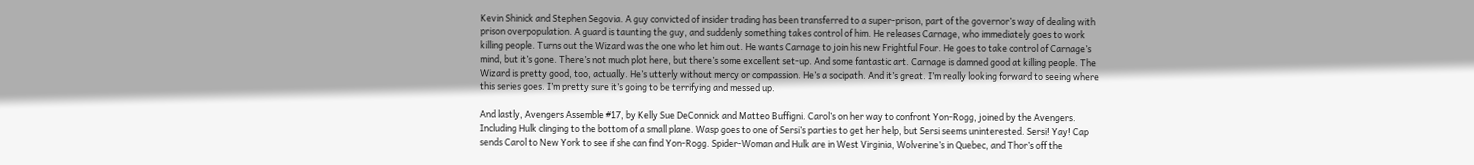Kevin Shinick and Stephen Segovia. A guy convicted of insider trading has been transferred to a super-prison, part of the governor’s way of dealing with prison overpopulation. A guard is taunting the guy, and suddenly something takes control of him. He releases Carnage, who immediately goes to work killing people. Turns out the Wizard was the one who let him out. He wants Carnage to join his new Frightful Four. He goes to take control of Carnage’s mind, but it’s gone. There’s not much plot here, but there’s some excellent set-up. And some fantastic art. Carnage is damned good at killing people. The Wizard is pretty good, too, actually. He’s utterly without mercy or compassion. He’s a socipath. And it’s great. I’m really looking forward to seeing where this series goes. I’m pretty sure it’s going to be terrifying and messed up.

And lastly, Avengers Assemble #17, by Kelly Sue DeConnick and Matteo Buffigni. Carol’s on her way to confront Yon-Rogg, joined by the Avengers. Including Hulk clinging to the bottom of a small plane. Wasp goes to one of Sersi’s parties to get her help, but Sersi seems uninterested. Sersi! Yay! Cap sends Carol to New York to see if she can find Yon-Rogg. Spider-Woman and Hulk are in West Virginia, Wolverine’s in Quebec, and Thor’s off the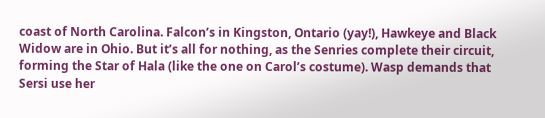coast of North Carolina. Falcon’s in Kingston, Ontario (yay!), Hawkeye and Black Widow are in Ohio. But it’s all for nothing, as the Senries complete their circuit, forming the Star of Hala (like the one on Carol’s costume). Wasp demands that Sersi use her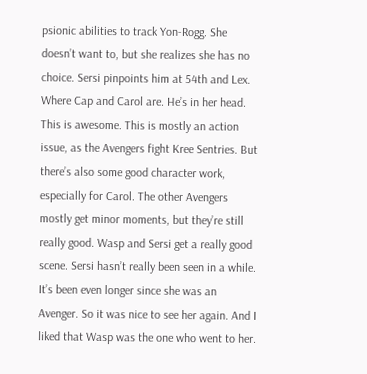psionic abilities to track Yon-Rogg. She doesn’t want to, but she realizes she has no choice. Sersi pinpoints him at 54th and Lex. Where Cap and Carol are. He’s in her head. This is awesome. This is mostly an action issue, as the Avengers fight Kree Sentries. But there’s also some good character work, especially for Carol. The other Avengers mostly get minor moments, but they’re still really good. Wasp and Sersi get a really good scene. Sersi hasn’t really been seen in a while. It’s been even longer since she was an Avenger. So it was nice to see her again. And I liked that Wasp was the one who went to her.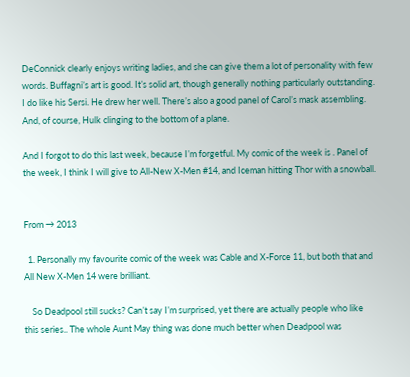DeConnick clearly enjoys writing ladies, and she can give them a lot of personality with few words. Buffagni’s art is good. It’s solid art, though generally nothing particularly outstanding. I do like his Sersi. He drew her well. There’s also a good panel of Carol’s mask assembling. And, of course, Hulk clinging to the bottom of a plane.

And I forgot to do this last week, because I’m forgetful. My comic of the week is . Panel of the week, I think I will give to All-New X-Men #14, and Iceman hitting Thor with a snowball.


From → 2013

  1. Personally my favourite comic of the week was Cable and X-Force 11, but both that and All New X-Men 14 were brilliant.

    So Deadpool still sucks? Can’t say I’m surprised, yet there are actually people who like this series.. The whole Aunt May thing was done much better when Deadpool was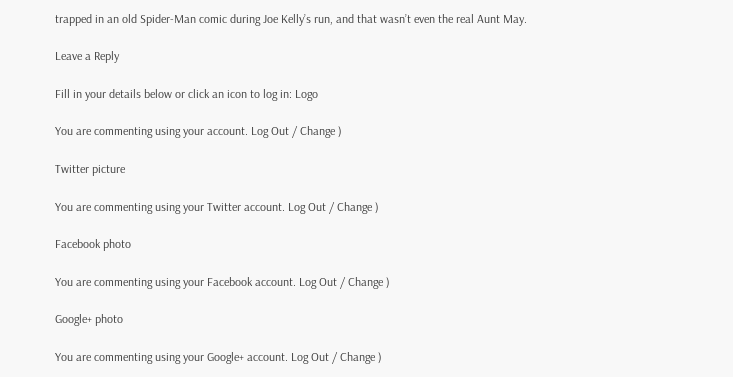trapped in an old Spider-Man comic during Joe Kelly’s run, and that wasn’t even the real Aunt May.

Leave a Reply

Fill in your details below or click an icon to log in: Logo

You are commenting using your account. Log Out / Change )

Twitter picture

You are commenting using your Twitter account. Log Out / Change )

Facebook photo

You are commenting using your Facebook account. Log Out / Change )

Google+ photo

You are commenting using your Google+ account. Log Out / Change )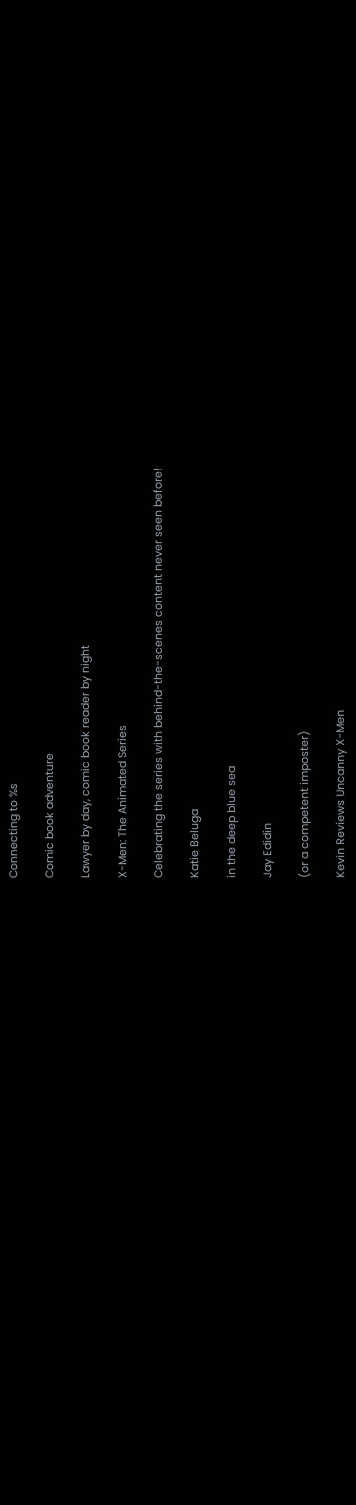Connecting to %s

Comic book adventure

Lawyer by day, comic book reader by night

X-Men: The Animated Series

Celebrating the series with behind-the-scenes content never seen before!

Katie Beluga

in the deep blue sea

Jay Edidin

(or a competent imposter)

Kevin Reviews Uncanny X-Men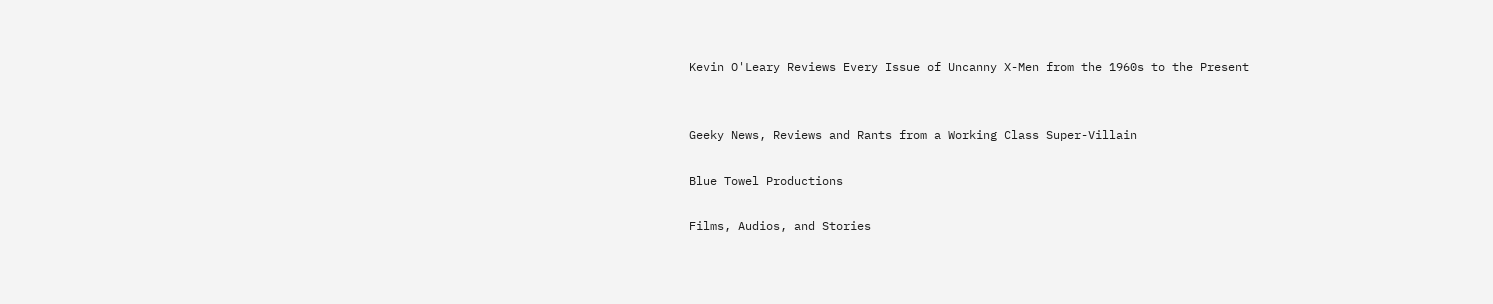Kevin O'Leary Reviews Every Issue of Uncanny X-Men from the 1960s to the Present


Geeky News, Reviews and Rants from a Working Class Super-Villain

Blue Towel Productions

Films, Audios, and Stories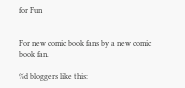for Fun


For new comic book fans by a new comic book fan.

%d bloggers like this: